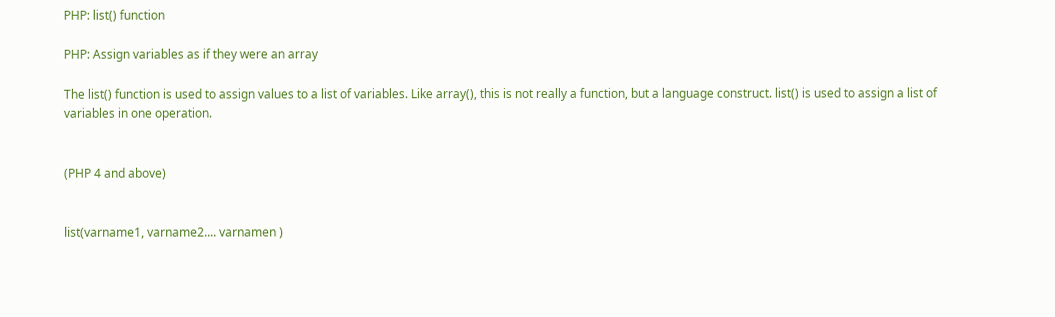PHP: list() function

PHP: Assign variables as if they were an array

The list() function is used to assign values to a list of variables. Like array(), this is not really a function, but a language construct. list() is used to assign a list of variables in one operation.


(PHP 4 and above)


list(varname1, varname2.... varnamen )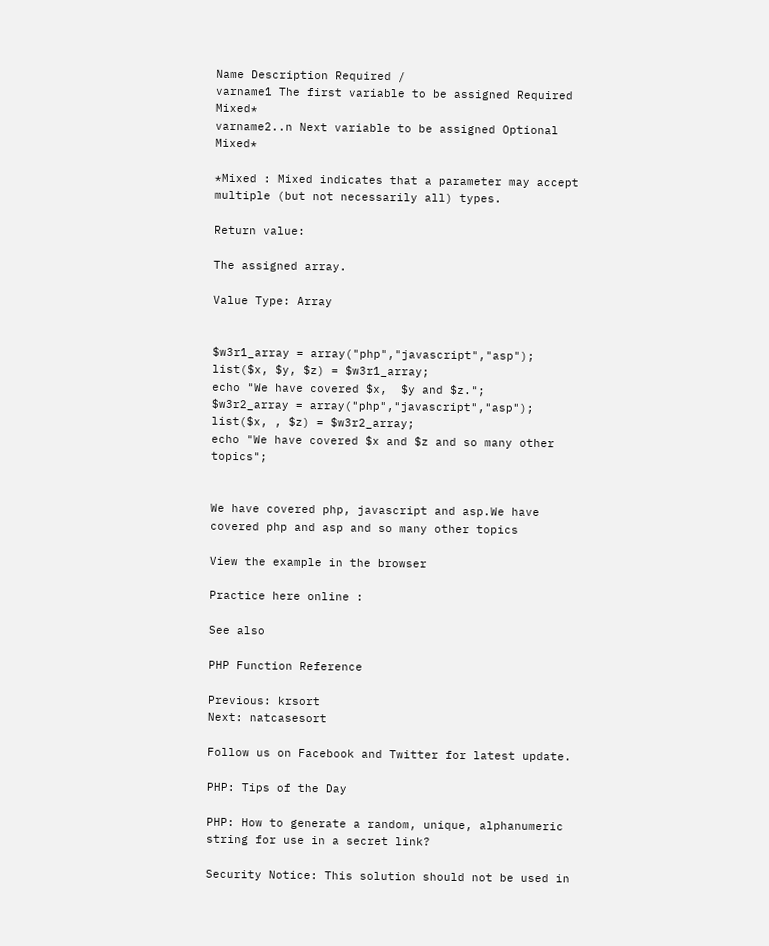Name Description Required /
varname1 The first variable to be assigned Required Mixed*
varname2..n Next variable to be assigned Optional Mixed*

*Mixed : Mixed indicates that a parameter may accept multiple (but not necessarily all) types.

Return value:

The assigned array.

Value Type: Array


$w3r1_array = array("php","javascript","asp");
list($x, $y, $z) = $w3r1_array;
echo "We have covered $x,  $y and $z.";
$w3r2_array = array("php","javascript","asp");
list($x, , $z) = $w3r2_array;
echo "We have covered $x and $z and so many other topics";


We have covered php, javascript and asp.We have covered php and asp and so many other topics

View the example in the browser

Practice here online :

See also

PHP Function Reference

Previous: krsort
Next: natcasesort

Follow us on Facebook and Twitter for latest update.

PHP: Tips of the Day

PHP: How to generate a random, unique, alphanumeric string for use in a secret link?

Security Notice: This solution should not be used in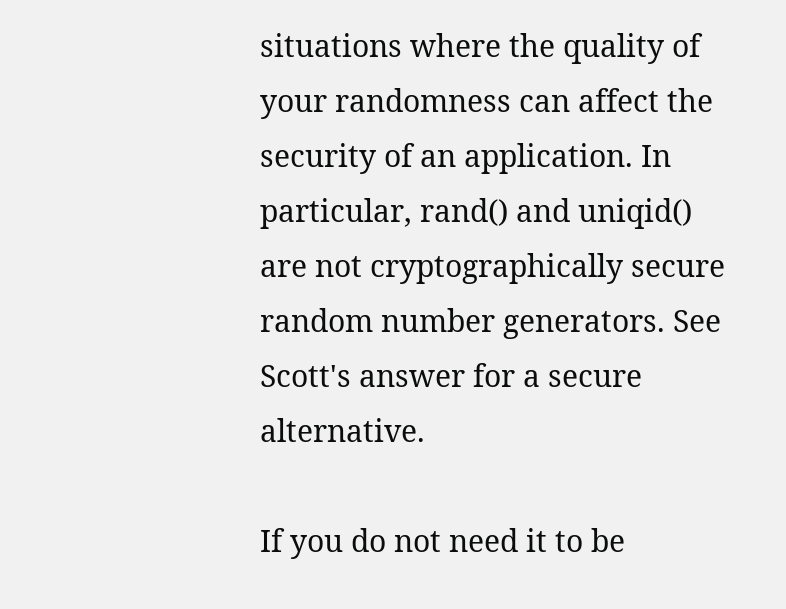situations where the quality of your randomness can affect the security of an application. In particular, rand() and uniqid() are not cryptographically secure random number generators. See Scott's answer for a secure alternative.

If you do not need it to be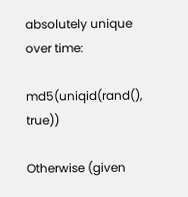absolutely unique over time:

md5(uniqid(rand(), true))

Otherwise (given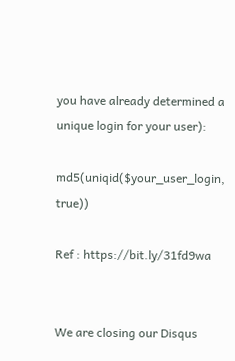you have already determined a unique login for your user):

md5(uniqid($your_user_login, true))

Ref : https://bit.ly/31fd9wa


We are closing our Disqus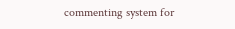commenting system for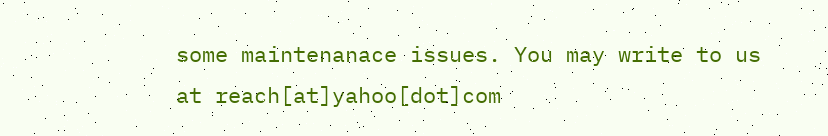some maintenanace issues. You may write to us at reach[at]yahoo[dot]com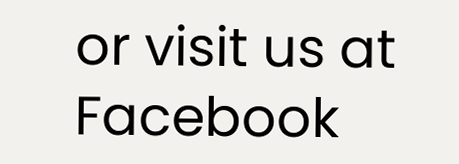or visit us at Facebook